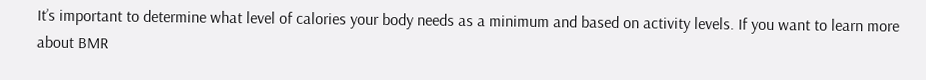It’s important to determine what level of calories your body needs as a minimum and based on activity levels. If you want to learn more about BMR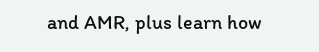and AMR, plus learn how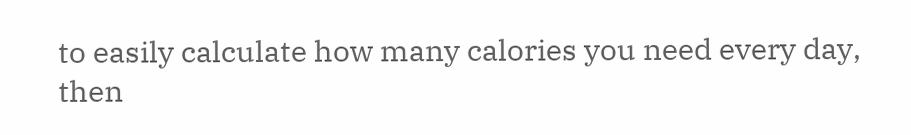to easily calculate how many calories you need every day, then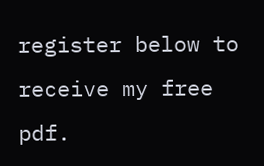register below to receive my free pdf.